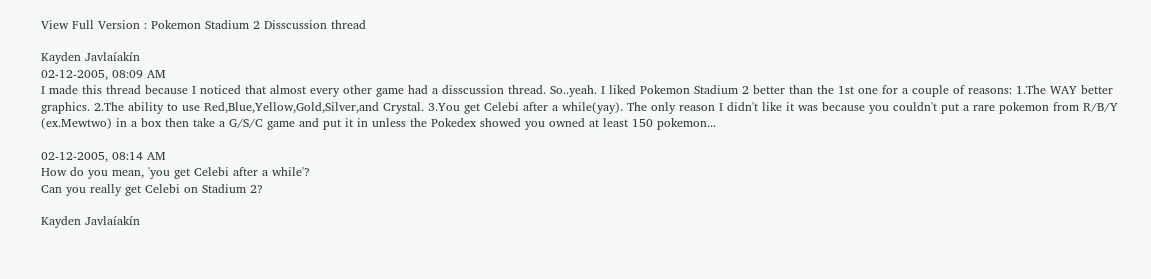View Full Version : Pokemon Stadium 2 Disscussion thread

Kayden Javlaíakín
02-12-2005, 08:09 AM
I made this thread because I noticed that almost every other game had a disscussion thread. So..yeah. I liked Pokemon Stadium 2 better than the 1st one for a couple of reasons: 1.The WAY better graphics. 2.The ability to use Red,Blue,Yellow,Gold,Silver,and Crystal. 3.You get Celebi after a while(yay). The only reason I didn't like it was because you couldn't put a rare pokemon from R/B/Y (ex.Mewtwo) in a box then take a G/S/C game and put it in unless the Pokedex showed you owned at least 150 pokemon...

02-12-2005, 08:14 AM
How do you mean, 'you get Celebi after a while'?
Can you really get Celebi on Stadium 2?

Kayden Javlaíakín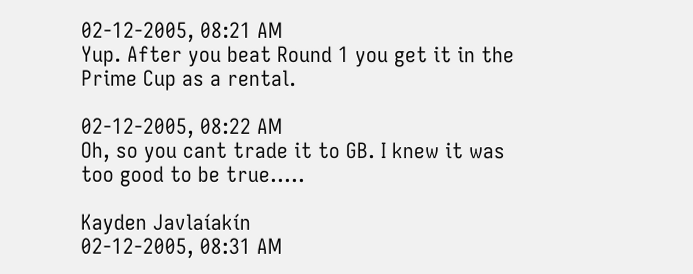02-12-2005, 08:21 AM
Yup. After you beat Round 1 you get it in the Prime Cup as a rental.

02-12-2005, 08:22 AM
Oh, so you cant trade it to GB. I knew it was too good to be true.....

Kayden Javlaíakín
02-12-2005, 08:31 AM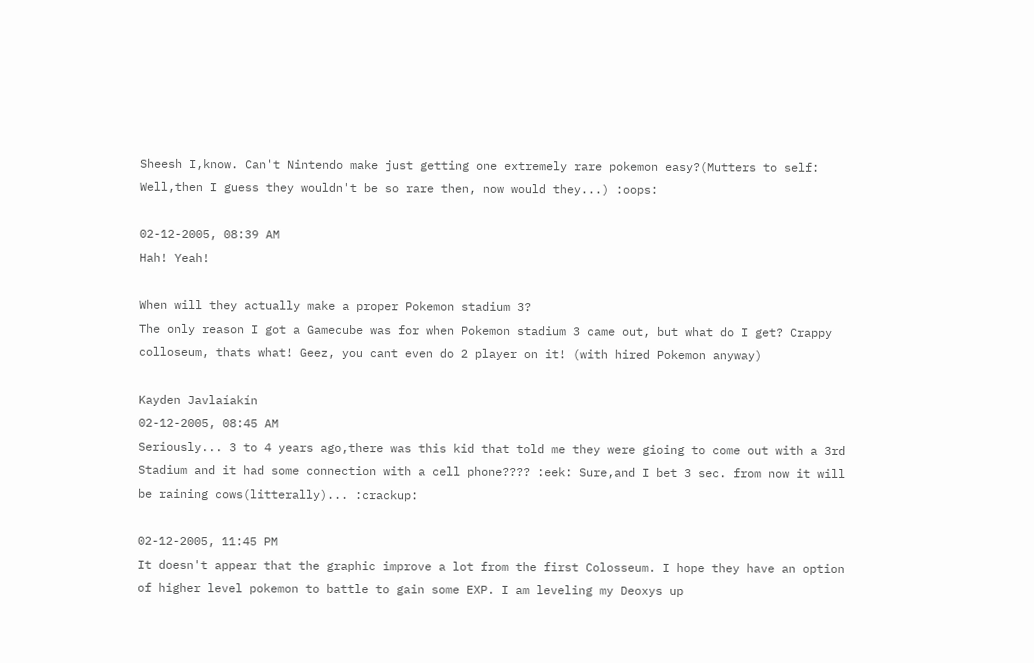Sheesh I,know. Can't Nintendo make just getting one extremely rare pokemon easy?(Mutters to self: Well,then I guess they wouldn't be so rare then, now would they...) :oops:

02-12-2005, 08:39 AM
Hah! Yeah!

When will they actually make a proper Pokemon stadium 3?
The only reason I got a Gamecube was for when Pokemon stadium 3 came out, but what do I get? Crappy colloseum, thats what! Geez, you cant even do 2 player on it! (with hired Pokemon anyway)

Kayden Javlaíakín
02-12-2005, 08:45 AM
Seriously... 3 to 4 years ago,there was this kid that told me they were gioing to come out with a 3rd Stadium and it had some connection with a cell phone???? :eek: Sure,and I bet 3 sec. from now it will be raining cows(litterally)... :crackup:

02-12-2005, 11:45 PM
It doesn't appear that the graphic improve a lot from the first Colosseum. I hope they have an option of higher level pokemon to battle to gain some EXP. I am leveling my Deoxys up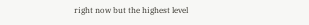right now but the highest level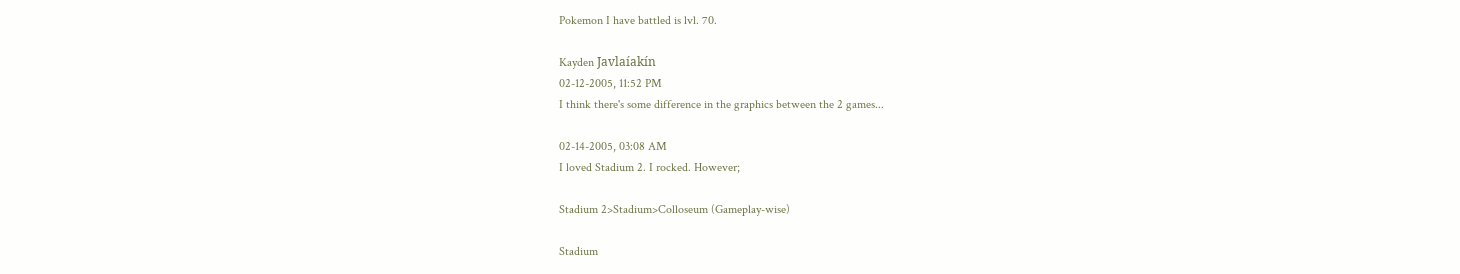Pokemon I have battled is lvl. 70.

Kayden Javlaíakín
02-12-2005, 11:52 PM
I think there's some difference in the graphics between the 2 games...

02-14-2005, 03:08 AM
I loved Stadium 2. I rocked. However;

Stadium 2>Stadium>Colloseum (Gameplay-wise)

Stadium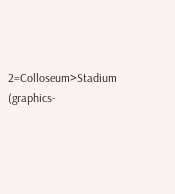2=Colloseum>Stadium (graphics-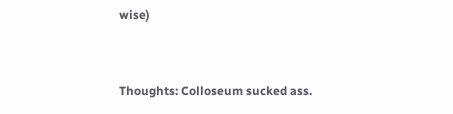wise)


Thoughts: Colloseum sucked ass.